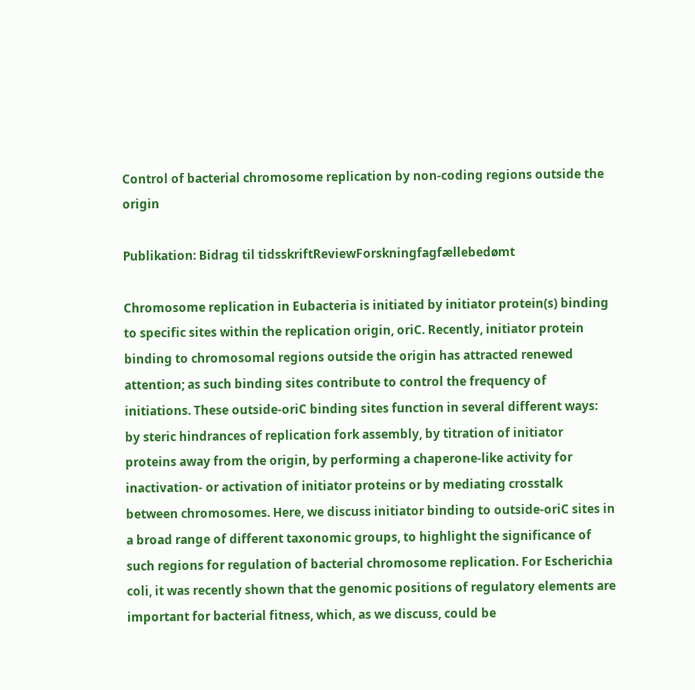Control of bacterial chromosome replication by non-coding regions outside the origin

Publikation: Bidrag til tidsskriftReviewForskningfagfællebedømt

Chromosome replication in Eubacteria is initiated by initiator protein(s) binding to specific sites within the replication origin, oriC. Recently, initiator protein binding to chromosomal regions outside the origin has attracted renewed attention; as such binding sites contribute to control the frequency of initiations. These outside-oriC binding sites function in several different ways: by steric hindrances of replication fork assembly, by titration of initiator proteins away from the origin, by performing a chaperone-like activity for inactivation- or activation of initiator proteins or by mediating crosstalk between chromosomes. Here, we discuss initiator binding to outside-oriC sites in a broad range of different taxonomic groups, to highlight the significance of such regions for regulation of bacterial chromosome replication. For Escherichia coli, it was recently shown that the genomic positions of regulatory elements are important for bacterial fitness, which, as we discuss, could be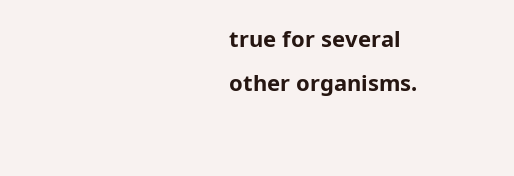true for several other organisms.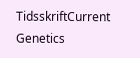TidsskriftCurrent Genetics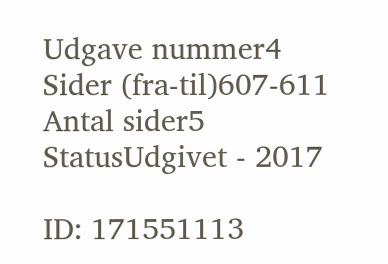Udgave nummer4
Sider (fra-til)607-611
Antal sider5
StatusUdgivet - 2017

ID: 171551113